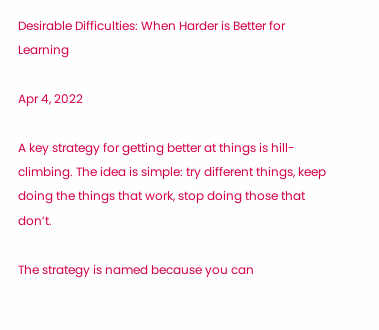Desirable Difficulties: When Harder is Better for Learning

Apr 4, 2022

A key strategy for getting better at things is hill-climbing. The idea is simple: try different things, keep doing the things that work, stop doing those that don’t.

The strategy is named because you can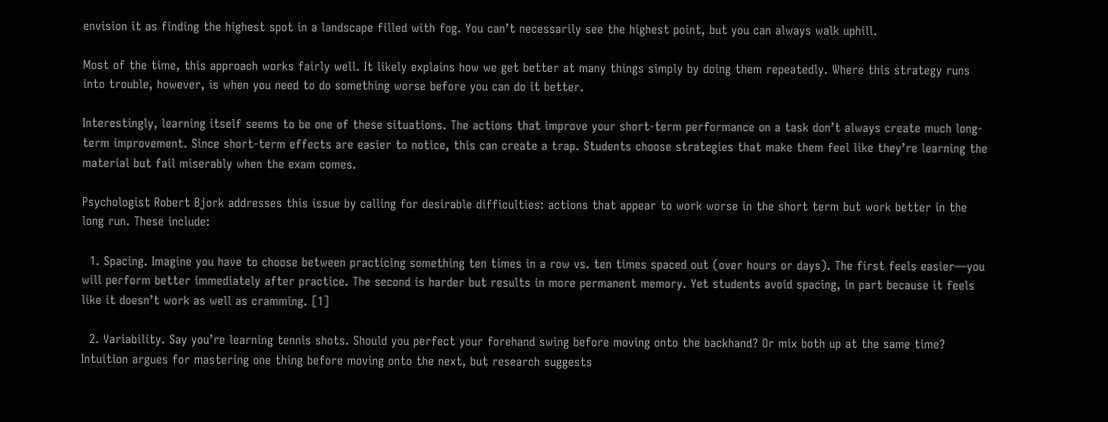envision it as finding the highest spot in a landscape filled with fog. You can’t necessarily see the highest point, but you can always walk uphill.

Most of the time, this approach works fairly well. It likely explains how we get better at many things simply by doing them repeatedly. Where this strategy runs into trouble, however, is when you need to do something worse before you can do it better.

Interestingly, learning itself seems to be one of these situations. The actions that improve your short-term performance on a task don’t always create much long-term improvement. Since short-term effects are easier to notice, this can create a trap. Students choose strategies that make them feel like they’re learning the material but fail miserably when the exam comes.

Psychologist Robert Bjork addresses this issue by calling for desirable difficulties: actions that appear to work worse in the short term but work better in the long run. These include:

  1. Spacing. Imagine you have to choose between practicing something ten times in a row vs. ten times spaced out (over hours or days). The first feels easier—you will perform better immediately after practice. The second is harder but results in more permanent memory. Yet students avoid spacing, in part because it feels like it doesn’t work as well as cramming. [1]

  2. Variability. Say you’re learning tennis shots. Should you perfect your forehand swing before moving onto the backhand? Or mix both up at the same time? Intuition argues for mastering one thing before moving onto the next, but research suggests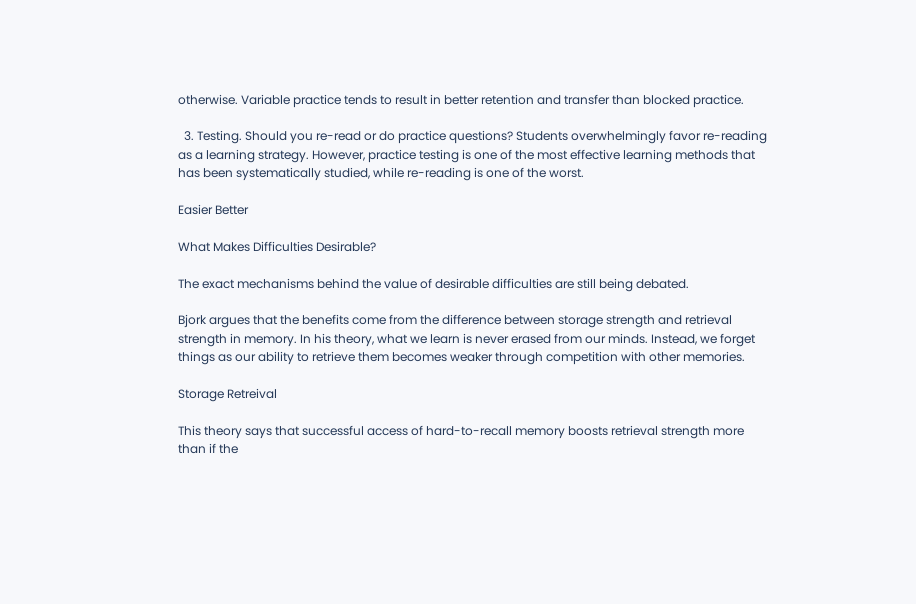otherwise. Variable practice tends to result in better retention and transfer than blocked practice.

  3. Testing. Should you re-read or do practice questions? Students overwhelmingly favor re-reading as a learning strategy. However, practice testing is one of the most effective learning methods that has been systematically studied, while re-reading is one of the worst.

Easier Better

What Makes Difficulties Desirable?

The exact mechanisms behind the value of desirable difficulties are still being debated.

Bjork argues that the benefits come from the difference between storage strength and retrieval strength in memory. In his theory, what we learn is never erased from our minds. Instead, we forget things as our ability to retrieve them becomes weaker through competition with other memories.

Storage Retreival

This theory says that successful access of hard-to-recall memory boosts retrieval strength more than if the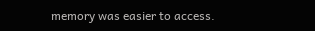memory was easier to access.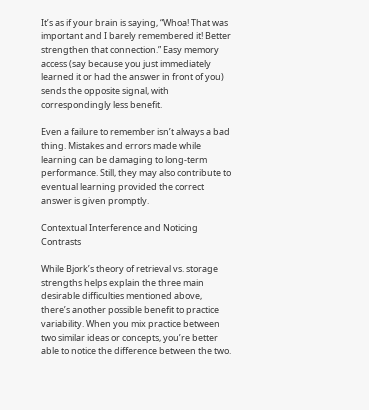It’s as if your brain is saying, “Whoa! That was important and I barely remembered it! Better strengthen that connection.” Easy memory access (say because you just immediately learned it or had the answer in front of you) sends the opposite signal, with correspondingly less benefit.

Even a failure to remember isn’t always a bad thing. Mistakes and errors made while learning can be damaging to long-term performance. Still, they may also contribute to eventual learning provided the correct answer is given promptly.

Contextual Interference and Noticing Contrasts

While Bjork’s theory of retrieval vs. storage strengths helps explain the three main desirable difficulties mentioned above, there’s another possible benefit to practice variability. When you mix practice between two similar ideas or concepts, you’re better able to notice the difference between the two.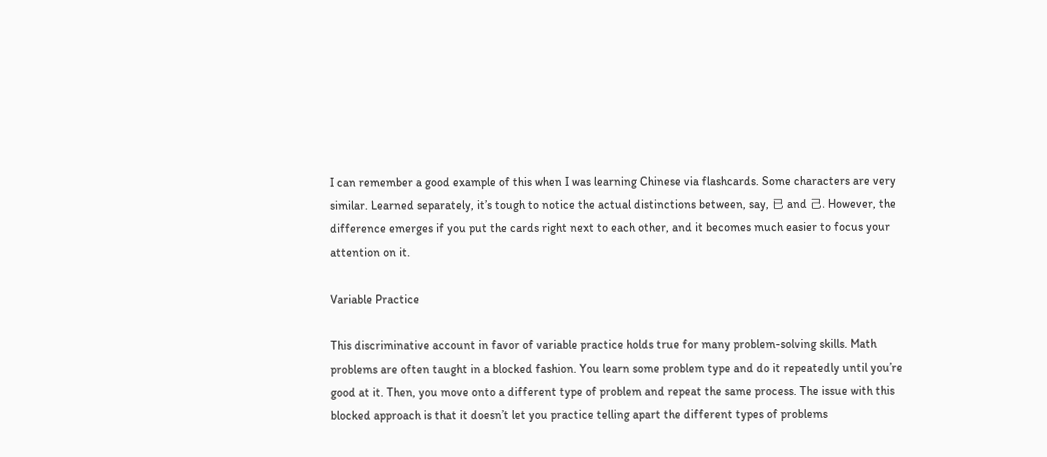I can remember a good example of this when I was learning Chinese via flashcards. Some characters are very similar. Learned separately, it’s tough to notice the actual distinctions between, say, 已 and 己. However, the difference emerges if you put the cards right next to each other, and it becomes much easier to focus your attention on it.

Variable Practice

This discriminative account in favor of variable practice holds true for many problem-solving skills. Math problems are often taught in a blocked fashion. You learn some problem type and do it repeatedly until you’re good at it. Then, you move onto a different type of problem and repeat the same process. The issue with this blocked approach is that it doesn’t let you practice telling apart the different types of problems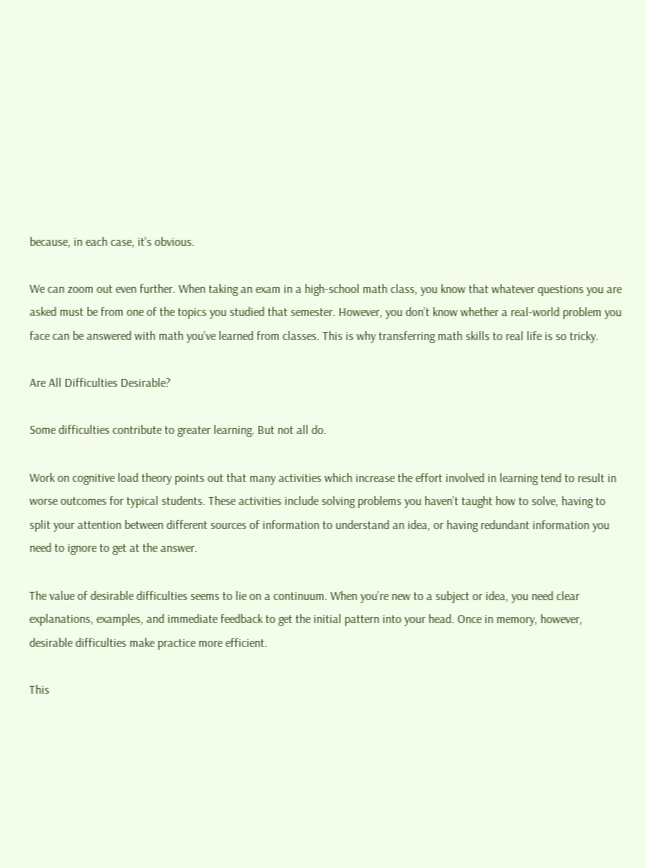because, in each case, it’s obvious.

We can zoom out even further. When taking an exam in a high-school math class, you know that whatever questions you are asked must be from one of the topics you studied that semester. However, you don’t know whether a real-world problem you face can be answered with math you’ve learned from classes. This is why transferring math skills to real life is so tricky.

Are All Difficulties Desirable?

Some difficulties contribute to greater learning. But not all do.

Work on cognitive load theory points out that many activities which increase the effort involved in learning tend to result in worse outcomes for typical students. These activities include solving problems you haven’t taught how to solve, having to split your attention between different sources of information to understand an idea, or having redundant information you need to ignore to get at the answer.

The value of desirable difficulties seems to lie on a continuum. When you’re new to a subject or idea, you need clear explanations, examples, and immediate feedback to get the initial pattern into your head. Once in memory, however, desirable difficulties make practice more efficient.

This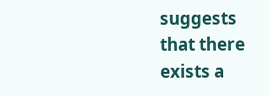suggests that there exists a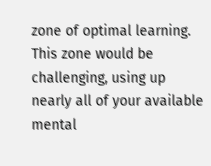zone of optimal learning. This zone would be challenging, using up nearly all of your available mental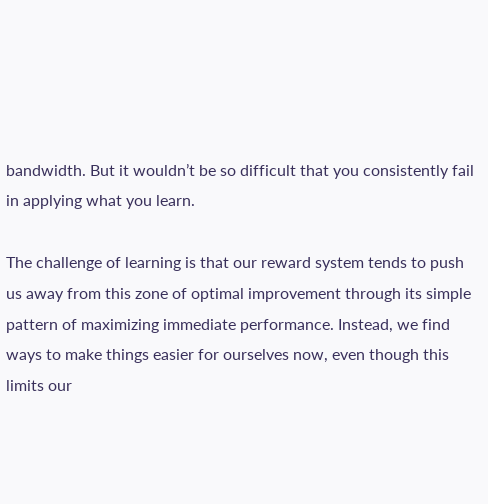bandwidth. But it wouldn’t be so difficult that you consistently fail in applying what you learn.

The challenge of learning is that our reward system tends to push us away from this zone of optimal improvement through its simple pattern of maximizing immediate performance. Instead, we find ways to make things easier for ourselves now, even though this limits our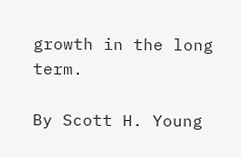growth in the long term.

By Scott H. Young